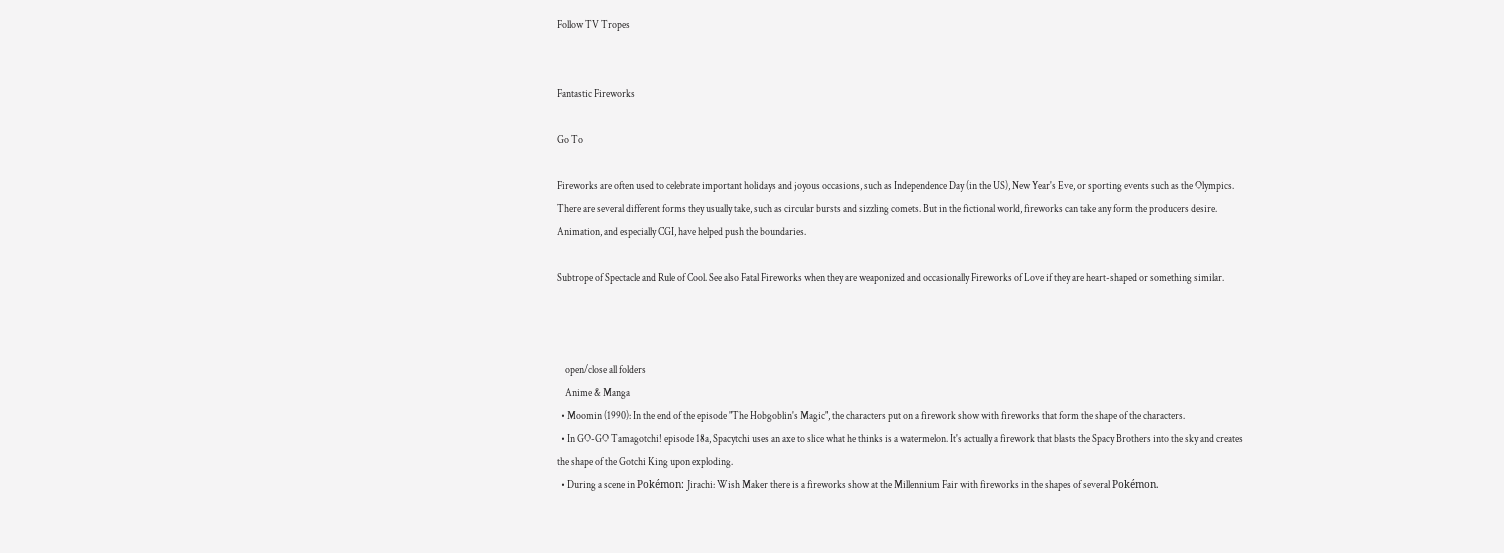Follow TV Tropes


Fantastic Fireworks

Go To

Fireworks are often used to celebrate important holidays and joyous occasions, such as Independence Day (in the US), New Year's Eve, or sporting events such as the Olympics. There are several different forms they usually take, such as circular bursts and sizzling comets. But in the fictional world, fireworks can take any form the producers desire. Animation, and especially CGI, have helped push the boundaries.

Subtrope of Spectacle and Rule of Cool. See also Fatal Fireworks when they are weaponized and occasionally Fireworks of Love if they are heart-shaped or something similar.



    open/close all folders
    Anime & Manga
  • Moomin (1990): In the end of the episode "The Hobgoblin's Magic", the characters put on a firework show with fireworks that form the shape of the characters.
  • In GO-GO Tamagotchi! episode 18a, Spacytchi uses an axe to slice what he thinks is a watermelon. It's actually a firework that blasts the Spacy Brothers into the sky and creates the shape of the Gotchi King upon exploding.
  • During a scene in Pokémon: Jirachi: Wish Maker there is a fireworks show at the Millennium Fair with fireworks in the shapes of several Pokémon.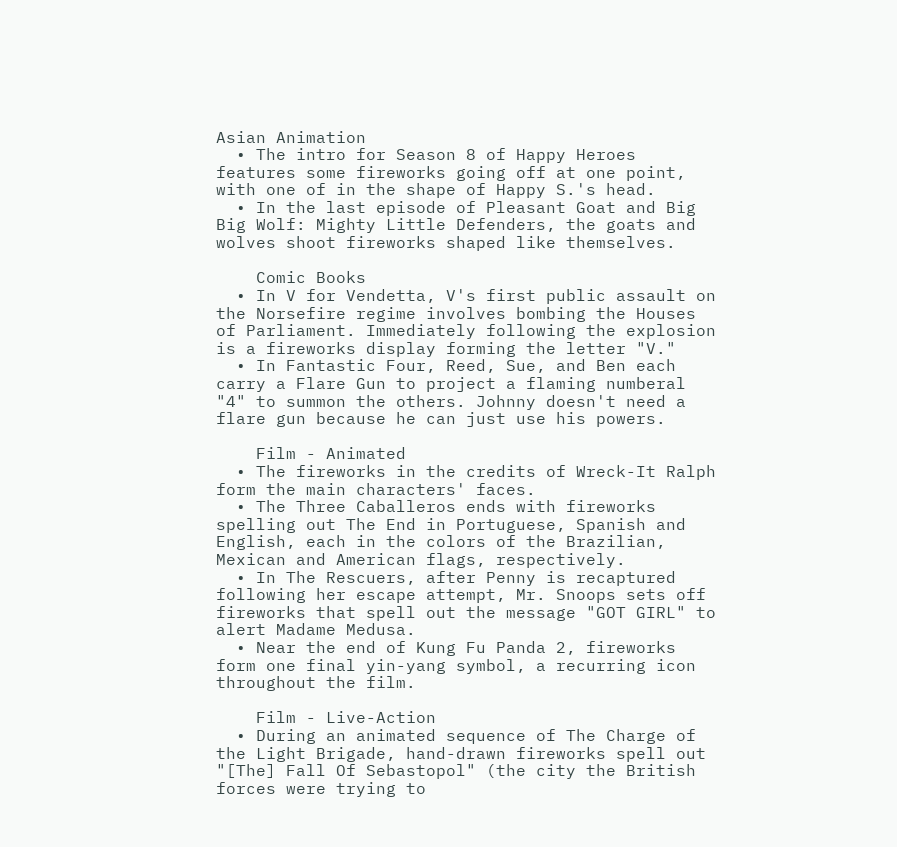Asian Animation
  • The intro for Season 8 of Happy Heroes features some fireworks going off at one point, with one of in the shape of Happy S.'s head.
  • In the last episode of Pleasant Goat and Big Big Wolf: Mighty Little Defenders, the goats and wolves shoot fireworks shaped like themselves.

    Comic Books
  • In V for Vendetta, V's first public assault on the Norsefire regime involves bombing the Houses of Parliament. Immediately following the explosion is a fireworks display forming the letter "V."
  • In Fantastic Four, Reed, Sue, and Ben each carry a Flare Gun to project a flaming numberal "4" to summon the others. Johnny doesn't need a flare gun because he can just use his powers.

    Film - Animated
  • The fireworks in the credits of Wreck-It Ralph form the main characters' faces.
  • The Three Caballeros ends with fireworks spelling out The End in Portuguese, Spanish and English, each in the colors of the Brazilian, Mexican and American flags, respectively.
  • In The Rescuers, after Penny is recaptured following her escape attempt, Mr. Snoops sets off fireworks that spell out the message "GOT GIRL" to alert Madame Medusa.
  • Near the end of Kung Fu Panda 2, fireworks form one final yin-yang symbol, a recurring icon throughout the film.

    Film - Live-Action
  • During an animated sequence of The Charge of the Light Brigade, hand-drawn fireworks spell out "[The] Fall Of Sebastopol" (the city the British forces were trying to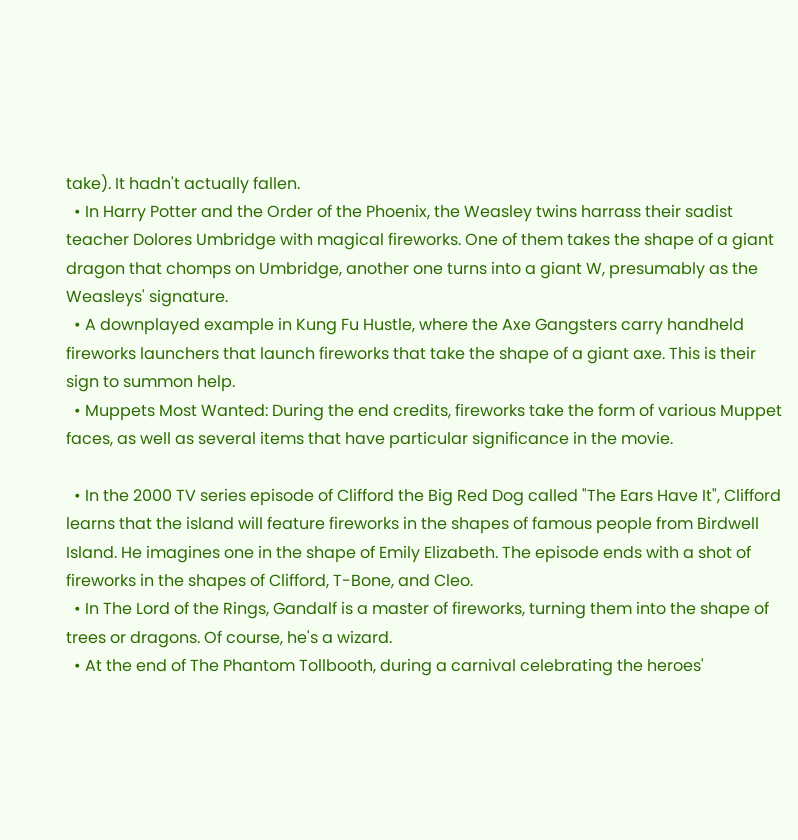take). It hadn't actually fallen.
  • In Harry Potter and the Order of the Phoenix, the Weasley twins harrass their sadist teacher Dolores Umbridge with magical fireworks. One of them takes the shape of a giant dragon that chomps on Umbridge, another one turns into a giant W, presumably as the Weasleys' signature.
  • A downplayed example in Kung Fu Hustle, where the Axe Gangsters carry handheld fireworks launchers that launch fireworks that take the shape of a giant axe. This is their sign to summon help.
  • Muppets Most Wanted: During the end credits, fireworks take the form of various Muppet faces, as well as several items that have particular significance in the movie.

  • In the 2000 TV series episode of Clifford the Big Red Dog called "The Ears Have It", Clifford learns that the island will feature fireworks in the shapes of famous people from Birdwell Island. He imagines one in the shape of Emily Elizabeth. The episode ends with a shot of fireworks in the shapes of Clifford, T-Bone, and Cleo.
  • In The Lord of the Rings, Gandalf is a master of fireworks, turning them into the shape of trees or dragons. Of course, he's a wizard.
  • At the end of The Phantom Tollbooth, during a carnival celebrating the heroes'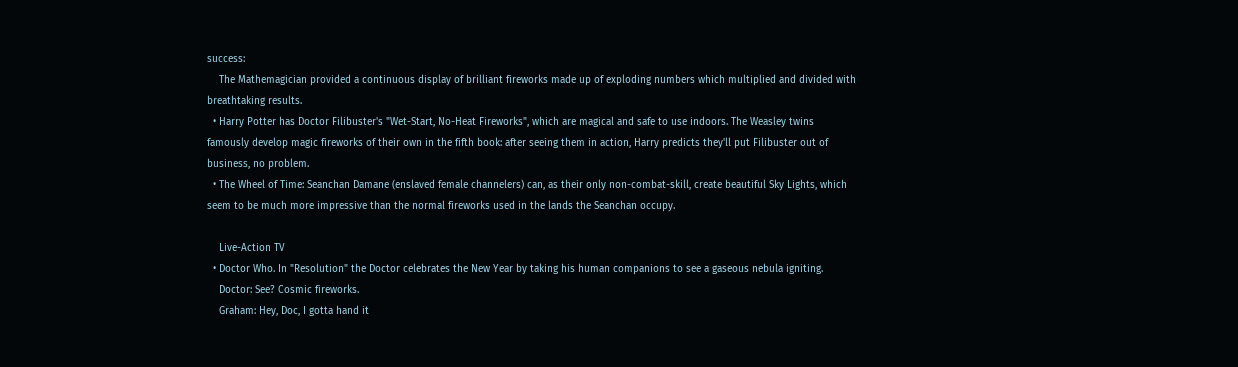success:
    The Mathemagician provided a continuous display of brilliant fireworks made up of exploding numbers which multiplied and divided with breathtaking results.
  • Harry Potter has Doctor Filibuster's "Wet-Start, No-Heat Fireworks", which are magical and safe to use indoors. The Weasley twins famously develop magic fireworks of their own in the fifth book: after seeing them in action, Harry predicts they'll put Filibuster out of business, no problem.
  • The Wheel of Time: Seanchan Damane (enslaved female channelers) can, as their only non-combat-skill, create beautiful Sky Lights, which seem to be much more impressive than the normal fireworks used in the lands the Seanchan occupy.

    Live-Action TV
  • Doctor Who. In "Resolution" the Doctor celebrates the New Year by taking his human companions to see a gaseous nebula igniting.
    Doctor: See? Cosmic fireworks.
    Graham: Hey, Doc, I gotta hand it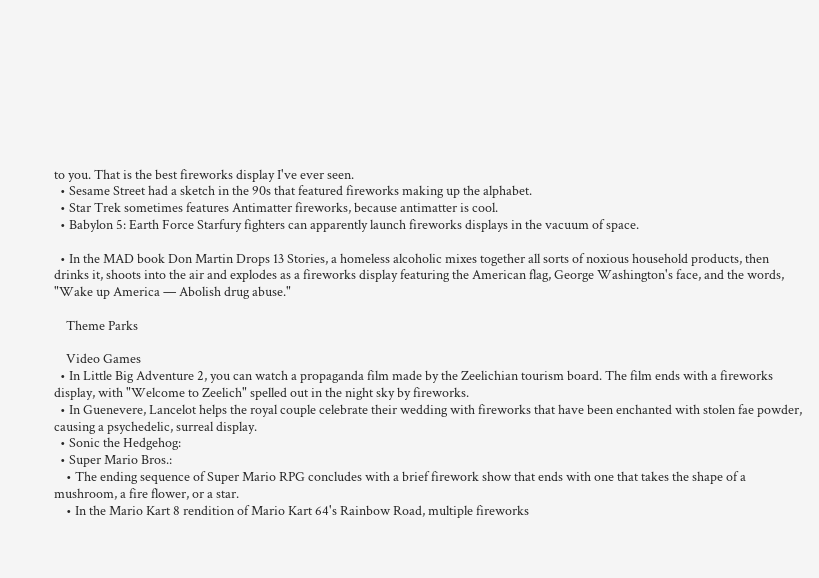to you. That is the best fireworks display I've ever seen.
  • Sesame Street had a sketch in the 90s that featured fireworks making up the alphabet.
  • Star Trek sometimes features Antimatter fireworks, because antimatter is cool.
  • Babylon 5: Earth Force Starfury fighters can apparently launch fireworks displays in the vacuum of space.

  • In the MAD book Don Martin Drops 13 Stories, a homeless alcoholic mixes together all sorts of noxious household products, then drinks it, shoots into the air and explodes as a fireworks display featuring the American flag, George Washington's face, and the words, "Wake up America — Abolish drug abuse."

    Theme Parks

    Video Games
  • In Little Big Adventure 2, you can watch a propaganda film made by the Zeelichian tourism board. The film ends with a fireworks display, with "Welcome to Zeelich" spelled out in the night sky by fireworks.
  • In Guenevere, Lancelot helps the royal couple celebrate their wedding with fireworks that have been enchanted with stolen fae powder, causing a psychedelic, surreal display.
  • Sonic the Hedgehog:
  • Super Mario Bros.:
    • The ending sequence of Super Mario RPG concludes with a brief firework show that ends with one that takes the shape of a mushroom, a fire flower, or a star.
    • In the Mario Kart 8 rendition of Mario Kart 64's Rainbow Road, multiple fireworks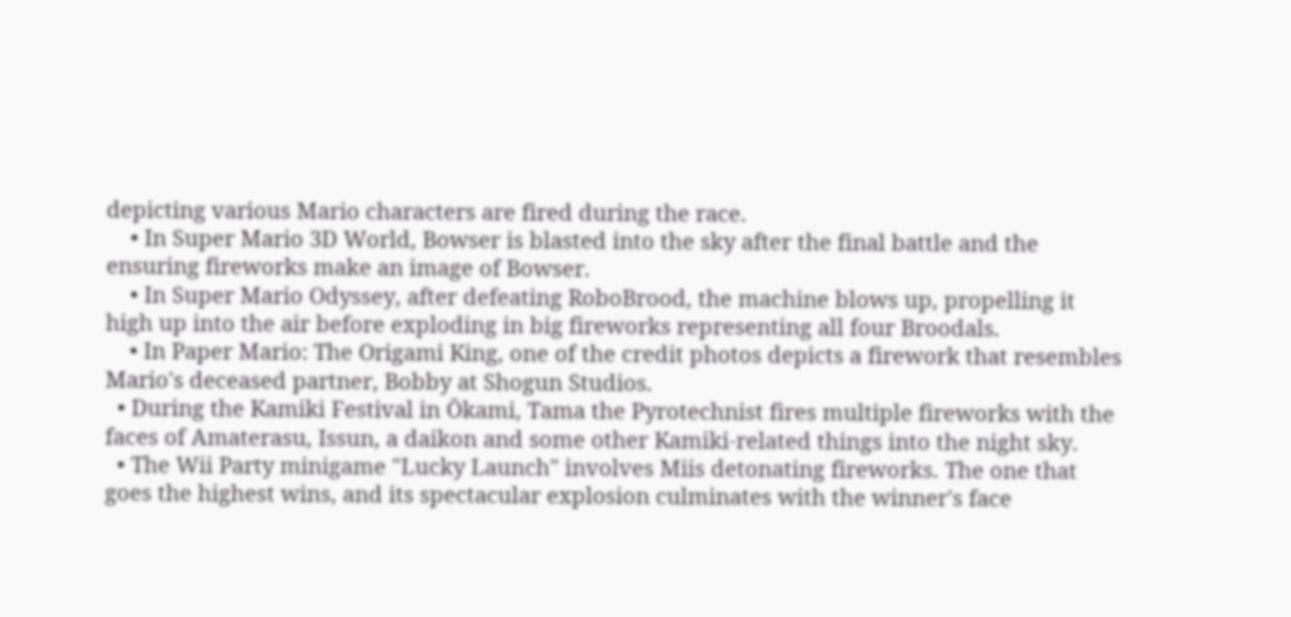depicting various Mario characters are fired during the race.
    • In Super Mario 3D World, Bowser is blasted into the sky after the final battle and the ensuring fireworks make an image of Bowser.
    • In Super Mario Odyssey, after defeating RoboBrood, the machine blows up, propelling it high up into the air before exploding in big fireworks representing all four Broodals.
    • In Paper Mario: The Origami King, one of the credit photos depicts a firework that resembles Mario's deceased partner, Bobby at Shogun Studios.
  • During the Kamiki Festival in Ōkami, Tama the Pyrotechnist fires multiple fireworks with the faces of Amaterasu, Issun, a daikon and some other Kamiki-related things into the night sky.
  • The Wii Party minigame "Lucky Launch" involves Miis detonating fireworks. The one that goes the highest wins, and its spectacular explosion culminates with the winner's face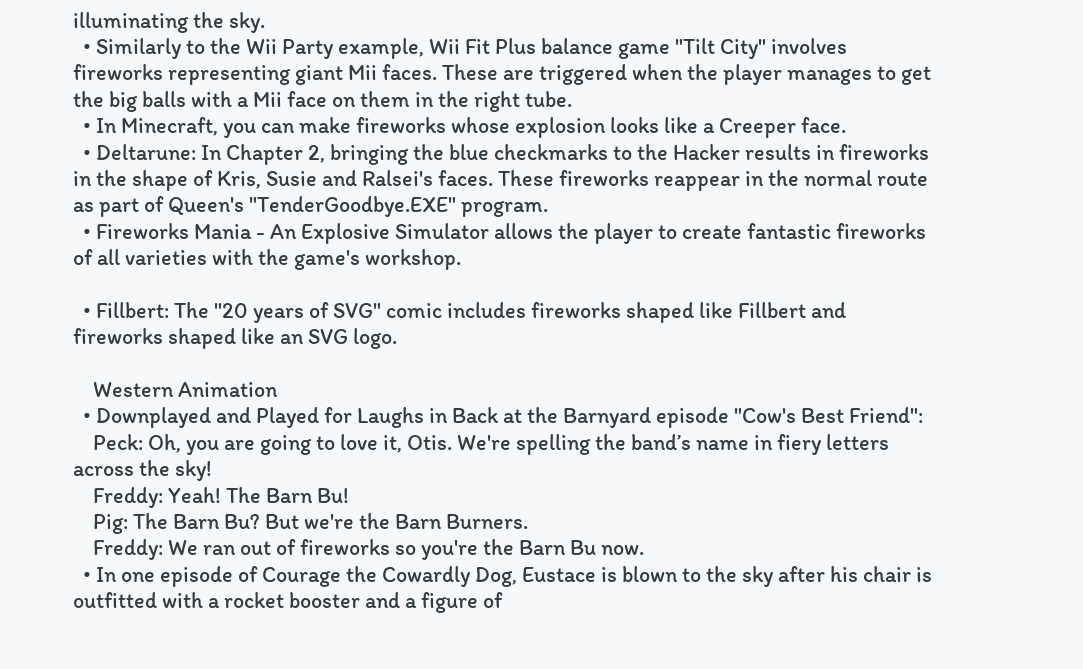illuminating the sky.
  • Similarly to the Wii Party example, Wii Fit Plus balance game "Tilt City" involves fireworks representing giant Mii faces. These are triggered when the player manages to get the big balls with a Mii face on them in the right tube.
  • In Minecraft, you can make fireworks whose explosion looks like a Creeper face.
  • Deltarune: In Chapter 2, bringing the blue checkmarks to the Hacker results in fireworks in the shape of Kris, Susie and Ralsei's faces. These fireworks reappear in the normal route as part of Queen's "TenderGoodbye.EXE" program.
  • Fireworks Mania - An Explosive Simulator allows the player to create fantastic fireworks of all varieties with the game's workshop.

  • Fillbert: The "20 years of SVG" comic includes fireworks shaped like Fillbert and fireworks shaped like an SVG logo.

    Western Animation
  • Downplayed and Played for Laughs in Back at the Barnyard episode "Cow's Best Friend":
    Peck: Oh, you are going to love it, Otis. We're spelling the band’s name in fiery letters across the sky!
    Freddy: Yeah! The Barn Bu!
    Pig: The Barn Bu? But we're the Barn Burners.
    Freddy: We ran out of fireworks so you're the Barn Bu now.
  • In one episode of Courage the Cowardly Dog, Eustace is blown to the sky after his chair is outfitted with a rocket booster and a figure of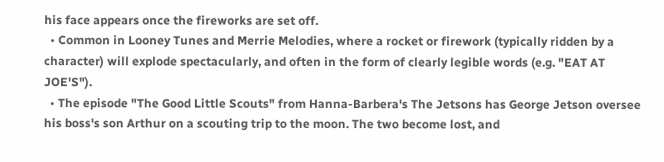his face appears once the fireworks are set off.
  • Common in Looney Tunes and Merrie Melodies, where a rocket or firework (typically ridden by a character) will explode spectacularly, and often in the form of clearly legible words (e.g. "EAT AT JOE'S").
  • The episode "The Good Little Scouts" from Hanna-Barbera's The Jetsons has George Jetson oversee his boss's son Arthur on a scouting trip to the moon. The two become lost, and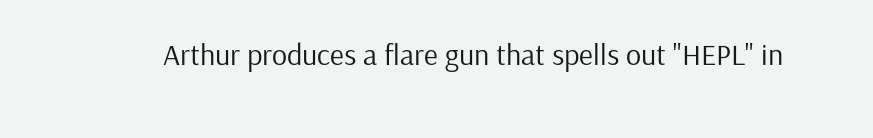Arthur produces a flare gun that spells out "HEPL" in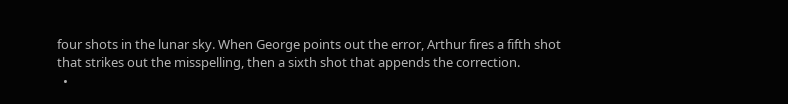four shots in the lunar sky. When George points out the error, Arthur fires a fifth shot that strikes out the misspelling, then a sixth shot that appends the correction.
  •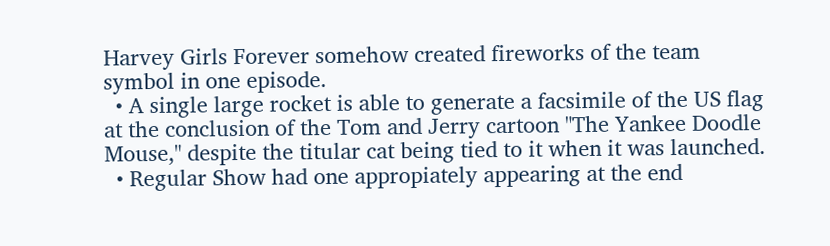Harvey Girls Forever somehow created fireworks of the team symbol in one episode.
  • A single large rocket is able to generate a facsimile of the US flag at the conclusion of the Tom and Jerry cartoon "The Yankee Doodle Mouse," despite the titular cat being tied to it when it was launched.
  • Regular Show had one appropiately appearing at the end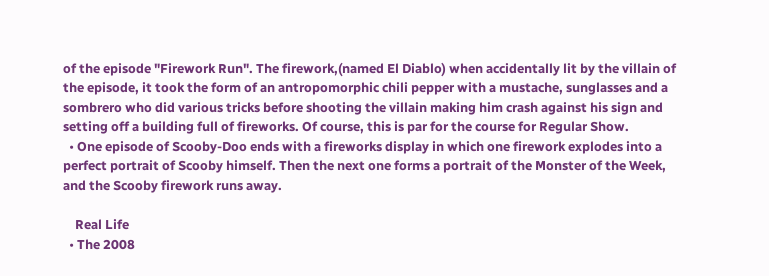of the episode "Firework Run". The firework,(named El Diablo) when accidentally lit by the villain of the episode, it took the form of an antropomorphic chili pepper with a mustache, sunglasses and a sombrero who did various tricks before shooting the villain making him crash against his sign and setting off a building full of fireworks. Of course, this is par for the course for Regular Show.
  • One episode of Scooby-Doo ends with a fireworks display in which one firework explodes into a perfect portrait of Scooby himself. Then the next one forms a portrait of the Monster of the Week, and the Scooby firework runs away.

    Real Life
  • The 2008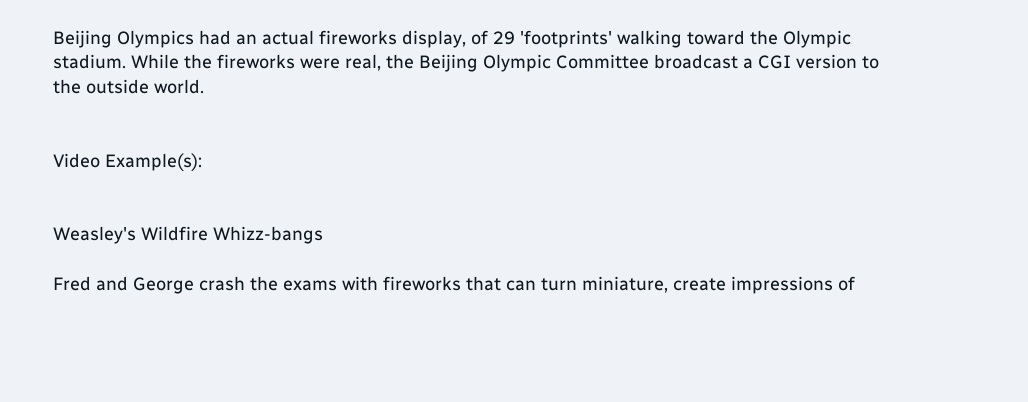Beijing Olympics had an actual fireworks display, of 29 'footprints' walking toward the Olympic stadium. While the fireworks were real, the Beijing Olympic Committee broadcast a CGI version to the outside world.


Video Example(s):


Weasley's Wildfire Whizz-bangs

Fred and George crash the exams with fireworks that can turn miniature, create impressions of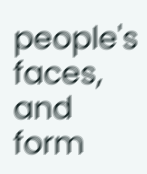people's faces, and form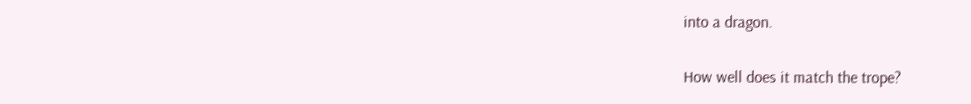into a dragon.

How well does it match the trope?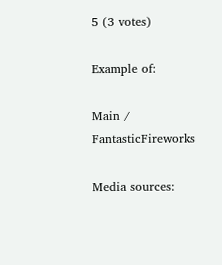5 (3 votes)

Example of:

Main / FantasticFireworks

Media sources: